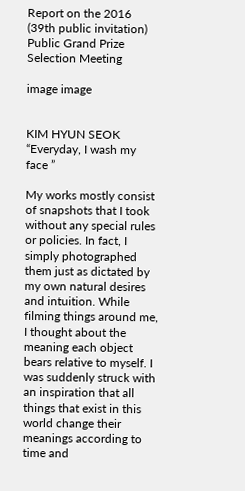Report on the 2016 (39th public invitation)
Public Grand Prize Selection Meeting

image image


KIM HYUN SEOK “Everyday, I wash my face ”

My works mostly consist of snapshots that I took without any special rules or policies. In fact, I simply photographed them just as dictated by my own natural desires and intuition. While filming things around me, I thought about the meaning each object bears relative to myself. I was suddenly struck with an inspiration that all things that exist in this world change their meanings according to time and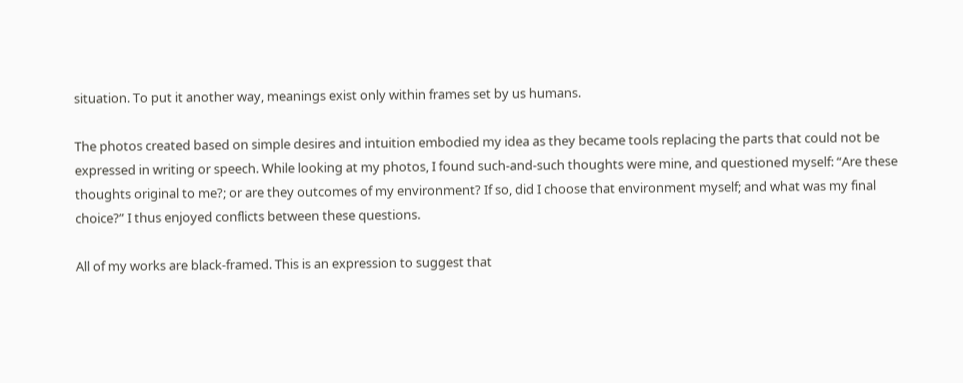situation. To put it another way, meanings exist only within frames set by us humans.

The photos created based on simple desires and intuition embodied my idea as they became tools replacing the parts that could not be expressed in writing or speech. While looking at my photos, I found such-and-such thoughts were mine, and questioned myself: “Are these thoughts original to me?; or are they outcomes of my environment? If so, did I choose that environment myself; and what was my final choice?” I thus enjoyed conflicts between these questions.

All of my works are black-framed. This is an expression to suggest that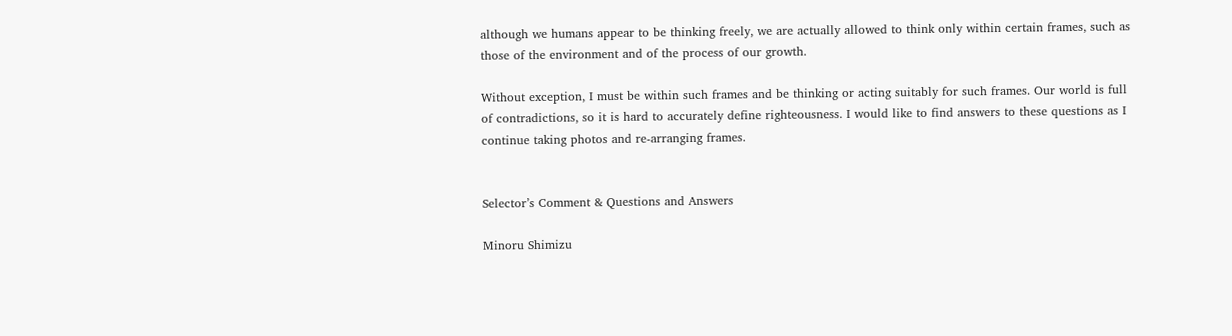although we humans appear to be thinking freely, we are actually allowed to think only within certain frames, such as those of the environment and of the process of our growth.

Without exception, I must be within such frames and be thinking or acting suitably for such frames. Our world is full of contradictions, so it is hard to accurately define righteousness. I would like to find answers to these questions as I continue taking photos and re-arranging frames.


Selector’s Comment & Questions and Answers

Minoru Shimizu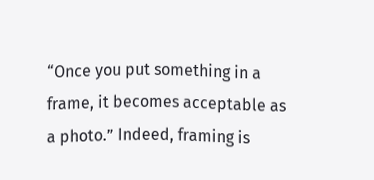“Once you put something in a frame, it becomes acceptable as a photo.” Indeed, framing is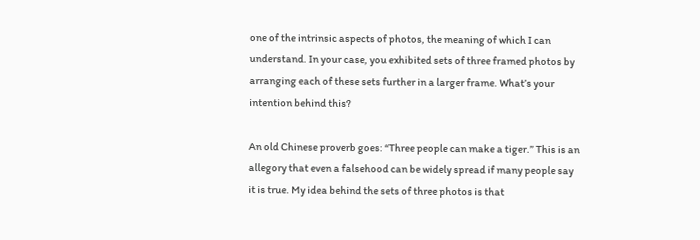one of the intrinsic aspects of photos, the meaning of which I can understand. In your case, you exhibited sets of three framed photos by arranging each of these sets further in a larger frame. What’s your intention behind this?

An old Chinese proverb goes: “Three people can make a tiger.” This is an allegory that even a falsehood can be widely spread if many people say it is true. My idea behind the sets of three photos is that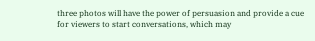three photos will have the power of persuasion and provide a cue for viewers to start conversations, which may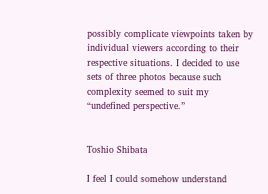possibly complicate viewpoints taken by individual viewers according to their respective situations. I decided to use sets of three photos because such complexity seemed to suit my “undefined perspective.”


Toshio Shibata

I feel I could somehow understand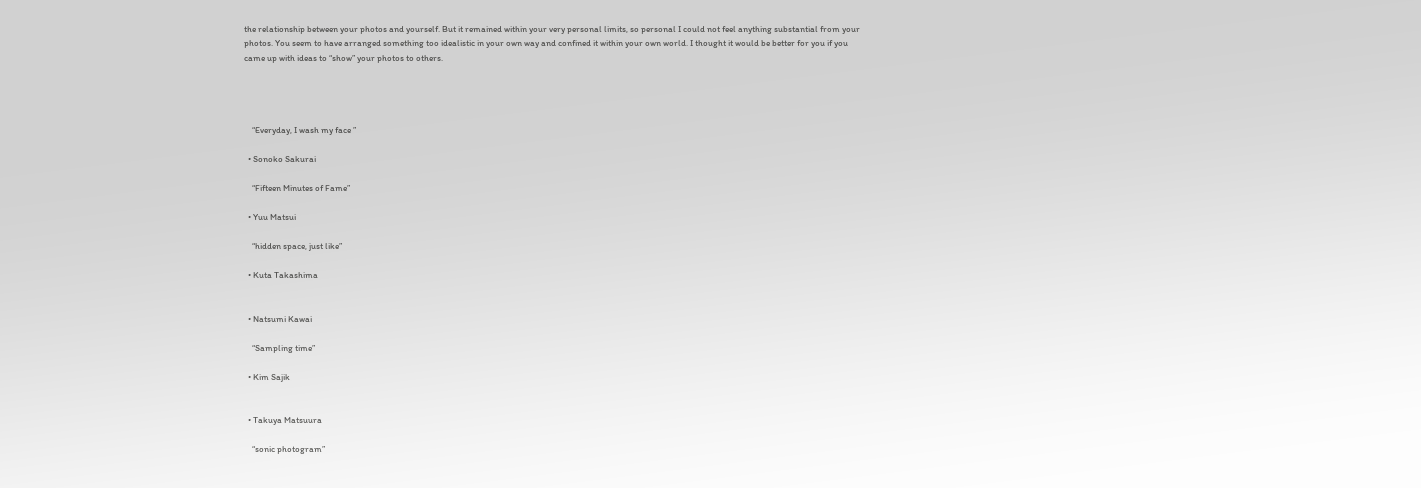the relationship between your photos and yourself. But it remained within your very personal limits, so personal I could not feel anything substantial from your photos. You seem to have arranged something too idealistic in your own way and confined it within your own world. I thought it would be better for you if you came up with ideas to “show” your photos to others.




    “Everyday, I wash my face ”

  • Sonoko Sakurai

    “Fifteen Minutes of Fame”

  • Yuu Matsui

    “hidden space, just like”

  • Kuta Takashima


  • Natsumi Kawai

    “Sampling time”

  • Kim Sajik


  • Takuya Matsuura

    “sonic photogram”